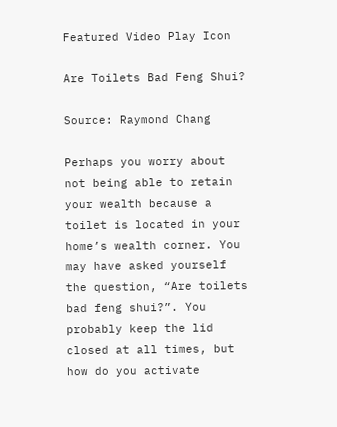Featured Video Play Icon

Are Toilets Bad Feng Shui?

Source: Raymond Chang

Perhaps you worry about not being able to retain your wealth because a toilet is located in your home’s wealth corner. You may have asked yourself the question, “Are toilets bad feng shui?”. You probably keep the lid closed at all times, but how do you activate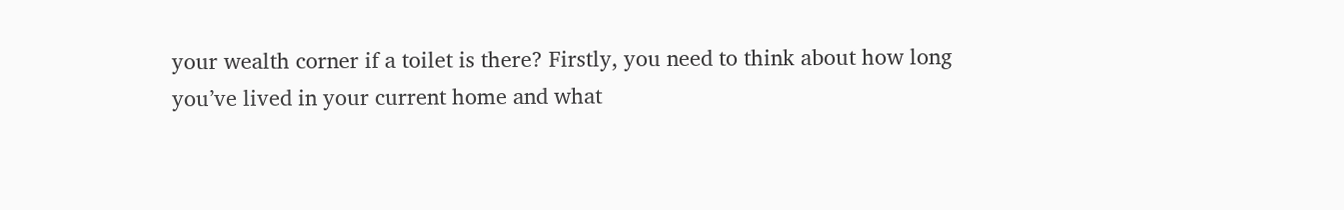your wealth corner if a toilet is there? Firstly, you need to think about how long you’ve lived in your current home and what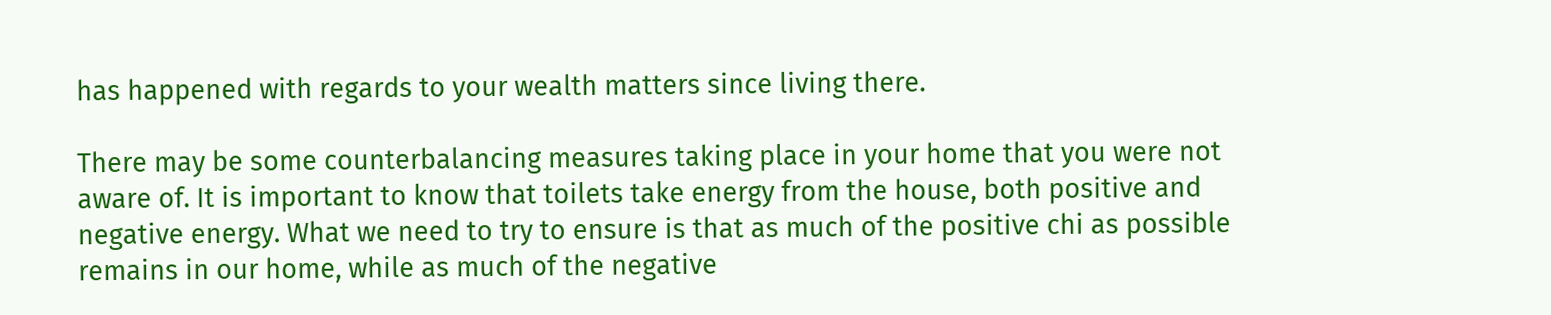has happened with regards to your wealth matters since living there.

There may be some counterbalancing measures taking place in your home that you were not aware of. It is important to know that toilets take energy from the house, both positive and negative energy. What we need to try to ensure is that as much of the positive chi as possible remains in our home, while as much of the negative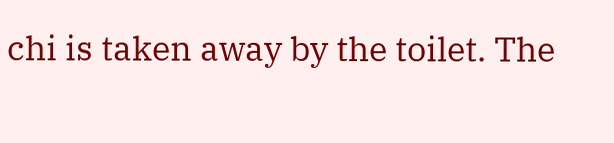chi is taken away by the toilet. The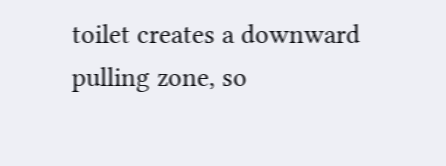toilet creates a downward pulling zone, so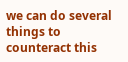we can do several things to counteract this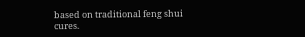based on traditional feng shui cures.